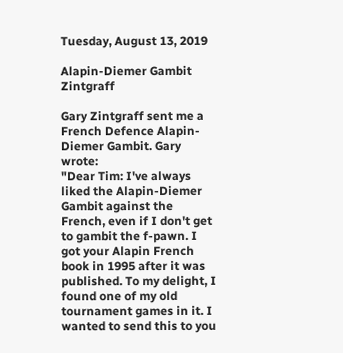Tuesday, August 13, 2019

Alapin-Diemer Gambit Zintgraff

Gary Zintgraff sent me a French Defence Alapin-Diemer Gambit. Gary wrote:
"Dear Tim: I've always liked the Alapin-Diemer Gambit against the French, even if I don't get to gambit the f-pawn. I got your Alapin French book in 1995 after it was published. To my delight, I found one of my old tournament games in it. I wanted to send this to you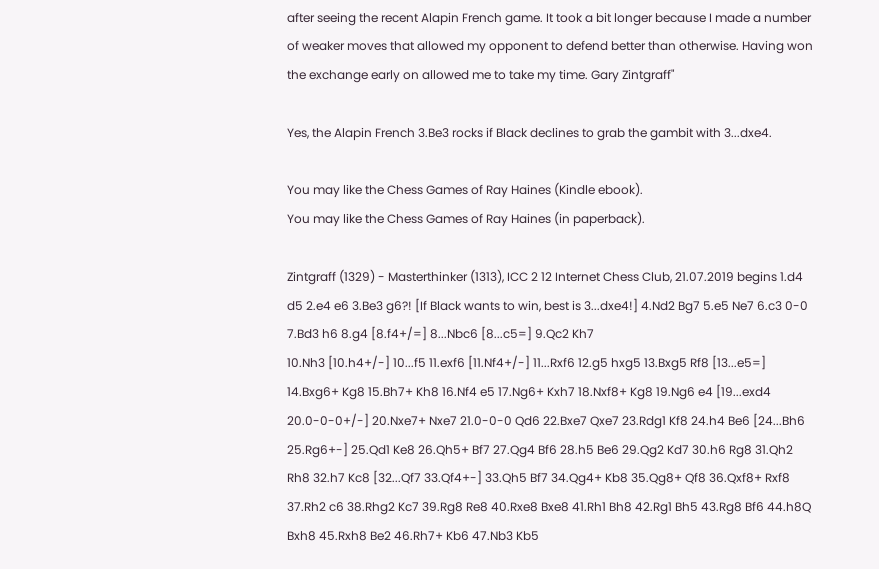after seeing the recent Alapin French game. It took a bit longer because I made a number of weaker moves that allowed my opponent to defend better than otherwise. Having won the exchange early on allowed me to take my time. Gary Zintgraff"

Yes, the Alapin French 3.Be3 rocks if Black declines to grab the gambit with 3...dxe4.

You may like the Chess Games of Ray Haines (Kindle ebook).
You may like the Chess Games of Ray Haines (in paperback).

Zintgraff (1329) - Masterthinker (1313), ICC 2 12 Internet Chess Club, 21.07.2019 begins 1.d4 d5 2.e4 e6 3.Be3 g6?! [If Black wants to win, best is 3...dxe4!] 4.Nd2 Bg7 5.e5 Ne7 6.c3 0-0 7.Bd3 h6 8.g4 [8.f4+/=] 8...Nbc6 [8...c5=] 9.Qc2 Kh7
10.Nh3 [10.h4+/-] 10...f5 11.exf6 [11.Nf4+/-] 11...Rxf6 12.g5 hxg5 13.Bxg5 Rf8 [13...e5=] 14.Bxg6+ Kg8 15.Bh7+ Kh8 16.Nf4 e5 17.Ng6+ Kxh7 18.Nxf8+ Kg8 19.Ng6 e4 [19...exd4 20.0-0-0+/-] 20.Nxe7+ Nxe7 21.0-0-0 Qd6 22.Bxe7 Qxe7 23.Rdg1 Kf8 24.h4 Be6 [24...Bh6 25.Rg6+-] 25.Qd1 Ke8 26.Qh5+ Bf7 27.Qg4 Bf6 28.h5 Be6 29.Qg2 Kd7 30.h6 Rg8 31.Qh2 Rh8 32.h7 Kc8 [32...Qf7 33.Qf4+-] 33.Qh5 Bf7 34.Qg4+ Kb8 35.Qg8+ Qf8 36.Qxf8+ Rxf8 37.Rh2 c6 38.Rhg2 Kc7 39.Rg8 Re8 40.Rxe8 Bxe8 41.Rh1 Bh8 42.Rg1 Bh5 43.Rg8 Bf6 44.h8Q Bxh8 45.Rxh8 Be2 46.Rh7+ Kb6 47.Nb3 Kb5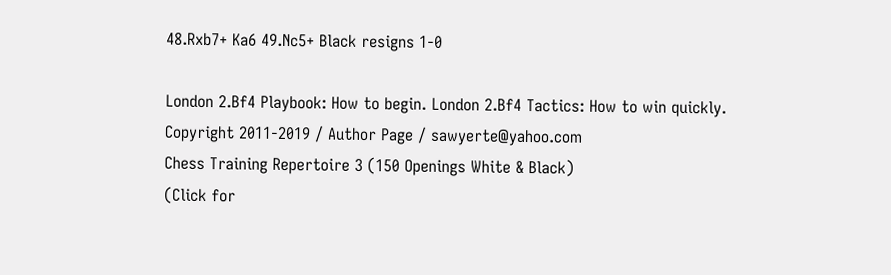48.Rxb7+ Ka6 49.Nc5+ Black resigns 1-0

London 2.Bf4 Playbook: How to begin. London 2.Bf4 Tactics: How to win quickly.
Copyright 2011-2019 / Author Page / sawyerte@yahoo.com
Chess Training Repertoire 3 (150 Openings White & Black)
(Click for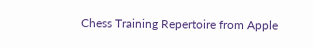Chess Training Repertoire from Apple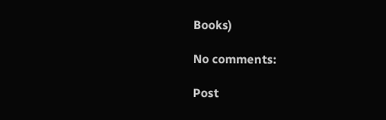Books)

No comments:

Post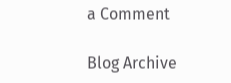a Comment

Blog Archive